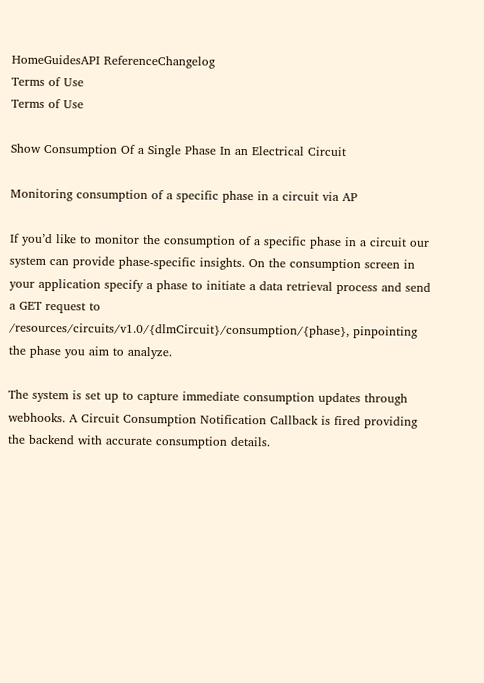HomeGuidesAPI ReferenceChangelog
Terms of Use
Terms of Use

Show Consumption Of a Single Phase In an Electrical Circuit

Monitoring consumption of a specific phase in a circuit via AP

If you’d like to monitor the consumption of a specific phase in a circuit our system can provide phase-specific insights. On the consumption screen in your application specify a phase to initiate a data retrieval process and send a GET request to /resources/circuits/v1.0/{dlmCircuit}/consumption/{phase}, pinpointing the phase you aim to analyze.

The system is set up to capture immediate consumption updates through webhooks. A Circuit Consumption Notification Callback is fired providing the backend with accurate consumption details.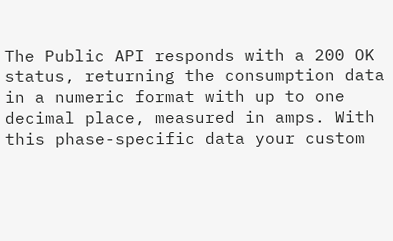The Public API responds with a 200 OK status, returning the consumption data in a numeric format with up to one decimal place, measured in amps. With this phase-specific data your custom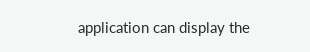application can display the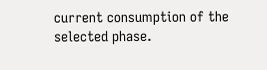current consumption of the selected phase.